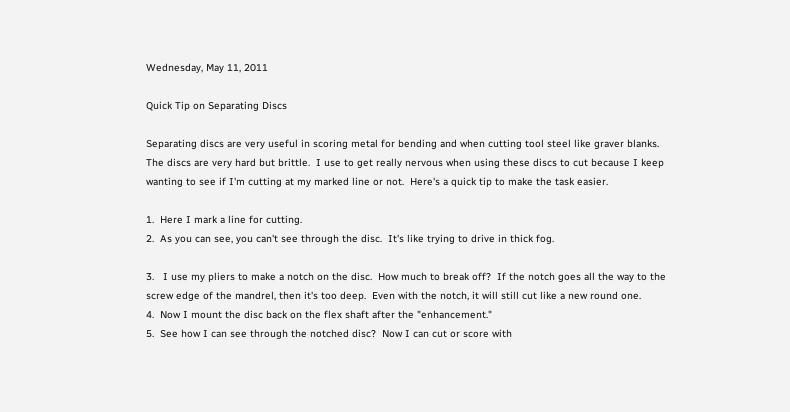Wednesday, May 11, 2011

Quick Tip on Separating Discs

Separating discs are very useful in scoring metal for bending and when cutting tool steel like graver blanks.  The discs are very hard but brittle.  I use to get really nervous when using these discs to cut because I keep wanting to see if I'm cutting at my marked line or not.  Here's a quick tip to make the task easier.

1.  Here I mark a line for cutting.
2.  As you can see, you can't see through the disc.  It's like trying to drive in thick fog.

3.   I use my pliers to make a notch on the disc.  How much to break off?  If the notch goes all the way to the screw edge of the mandrel, then it's too deep.  Even with the notch, it will still cut like a new round one.
4.  Now I mount the disc back on the flex shaft after the "enhancement."
5.  See how I can see through the notched disc?  Now I can cut or score with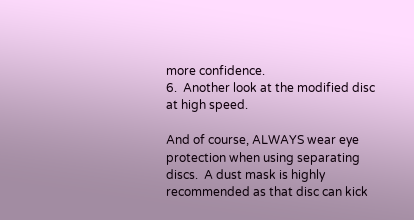more confidence.
6.  Another look at the modified disc at high speed.

And of course, ALWAYS wear eye protection when using separating discs.  A dust mask is highly recommended as that disc can kick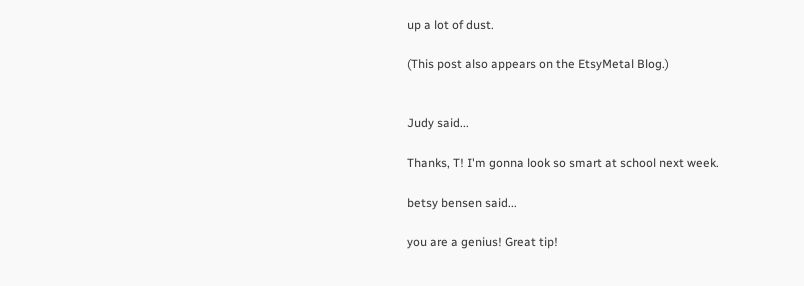up a lot of dust.

(This post also appears on the EtsyMetal Blog.)


Judy said...

Thanks, T! I'm gonna look so smart at school next week.

betsy bensen said...

you are a genius! Great tip!